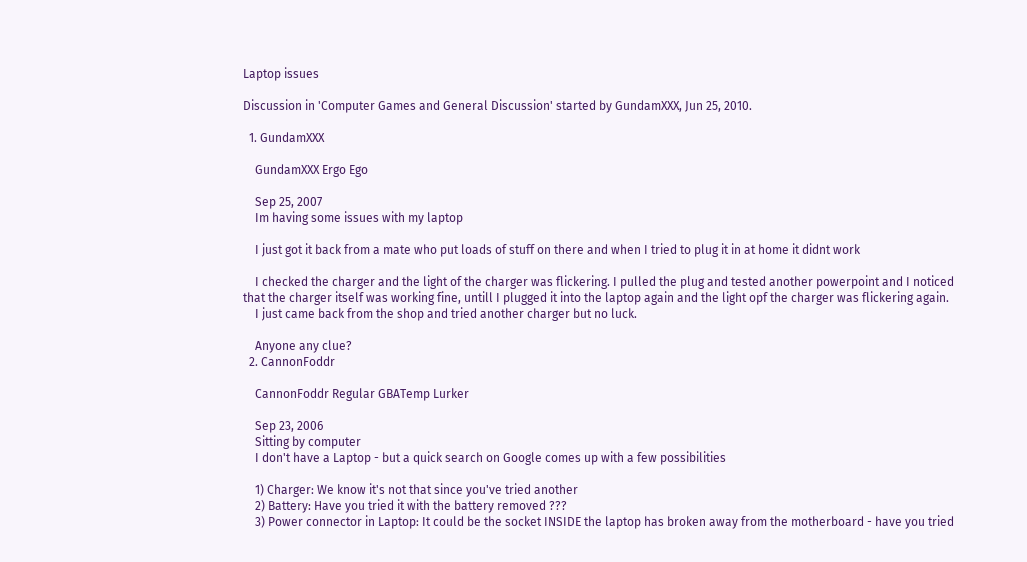Laptop issues

Discussion in 'Computer Games and General Discussion' started by GundamXXX, Jun 25, 2010.

  1. GundamXXX

    GundamXXX Ergo Ego

    Sep 25, 2007
    Im having some issues with my laptop

    I just got it back from a mate who put loads of stuff on there and when I tried to plug it in at home it didnt work

    I checked the charger and the light of the charger was flickering. I pulled the plug and tested another powerpoint and I noticed that the charger itself was working fine, untill I plugged it into the laptop again and the light opf the charger was flickering again.
    I just came back from the shop and tried another charger but no luck.

    Anyone any clue?
  2. CannonFoddr

    CannonFoddr Regular GBATemp Lurker

    Sep 23, 2006
    Sitting by computer
    I don't have a Laptop - but a quick search on Google comes up with a few possibilities

    1) Charger: We know it's not that since you've tried another
    2) Battery: Have you tried it with the battery removed ???
    3) Power connector in Laptop: It could be the socket INSIDE the laptop has broken away from the motherboard - have you tried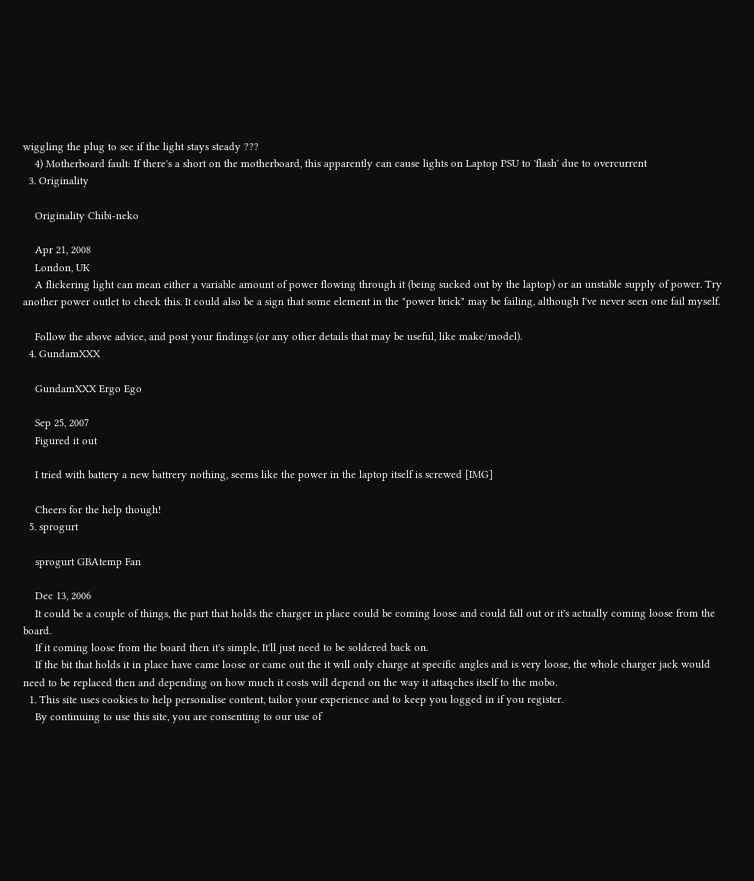wiggling the plug to see if the light stays steady ???
    4) Motherboard fault: If there's a short on the motherboard, this apparently can cause lights on Laptop PSU to 'flash' due to overcurrent
  3. Originality

    Originality Chibi-neko

    Apr 21, 2008
    London, UK
    A flickering light can mean either a variable amount of power flowing through it (being sucked out by the laptop) or an unstable supply of power. Try another power outlet to check this. It could also be a sign that some element in the "power brick" may be failing, although I've never seen one fail myself.

    Follow the above advice, and post your findings (or any other details that may be useful, like make/model).
  4. GundamXXX

    GundamXXX Ergo Ego

    Sep 25, 2007
    Figured it out

    I tried with battery a new battrery nothing, seems like the power in the laptop itself is screwed [IMG]

    Cheers for the help though!
  5. sprogurt

    sprogurt GBAtemp Fan

    Dec 13, 2006
    It could be a couple of things, the part that holds the charger in place could be coming loose and could fall out or it's actually coming loose from the board.
    If it coming loose from the board then it's simple, It'll just need to be soldered back on.
    If the bit that holds it in place have came loose or came out the it will only charge at specific angles and is very loose, the whole charger jack would need to be replaced then and depending on how much it costs will depend on the way it attaqches itself to the mobo.
  1. This site uses cookies to help personalise content, tailor your experience and to keep you logged in if you register.
    By continuing to use this site, you are consenting to our use of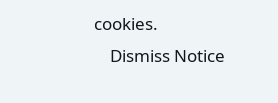cookies.
    Dismiss Notice